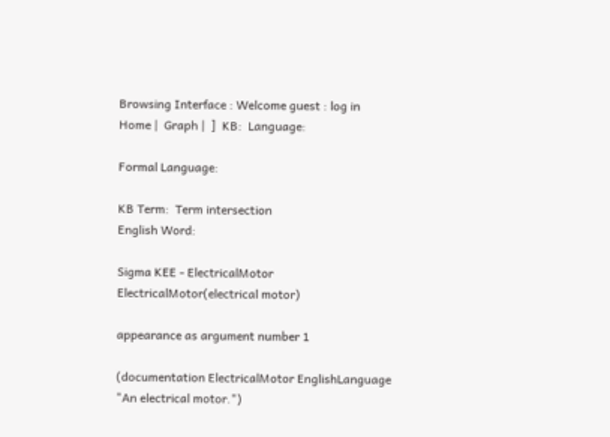Browsing Interface : Welcome guest : log in
Home |  Graph |  ]  KB:  Language:

Formal Language:

KB Term:  Term intersection
English Word:

Sigma KEE - ElectricalMotor
ElectricalMotor(electrical motor)

appearance as argument number 1

(documentation ElectricalMotor EnglishLanguage "An electrical motor.")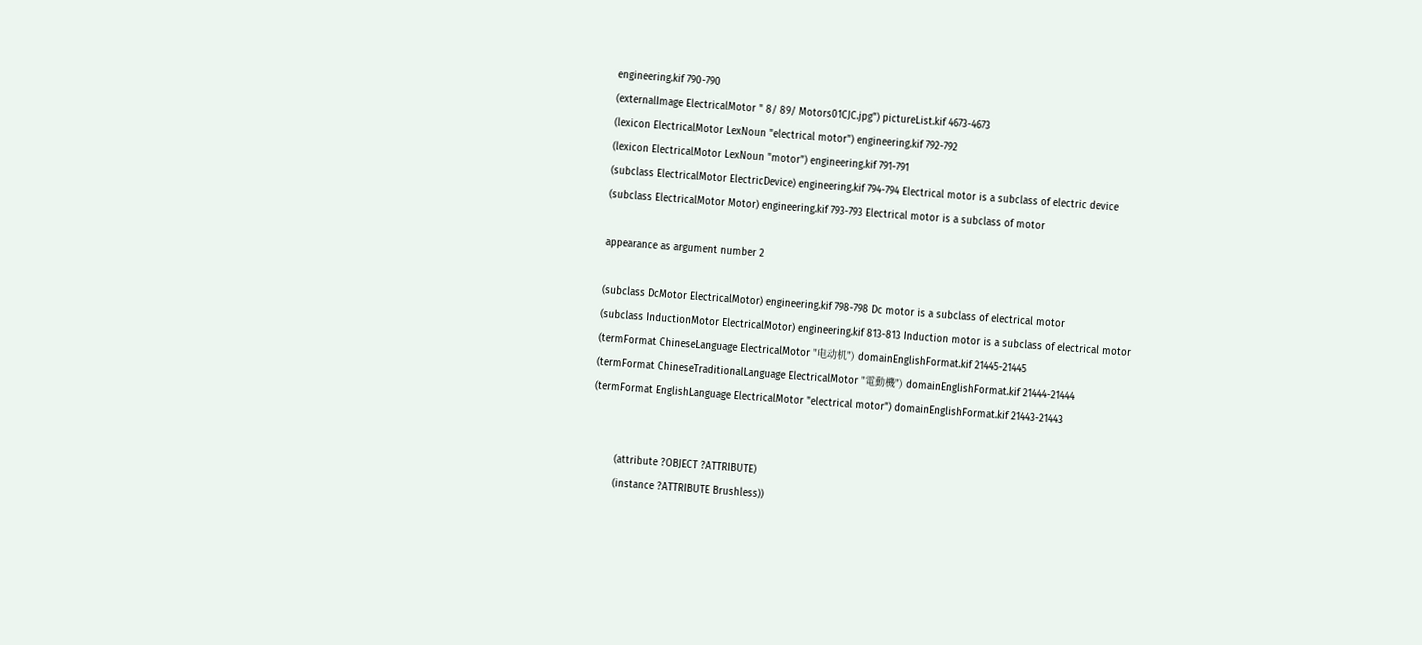engineering.kif 790-790
(externalImage ElectricalMotor " 8/ 89/ Motors01CJC.jpg") pictureList.kif 4673-4673
(lexicon ElectricalMotor LexNoun "electrical motor") engineering.kif 792-792
(lexicon ElectricalMotor LexNoun "motor") engineering.kif 791-791
(subclass ElectricalMotor ElectricDevice) engineering.kif 794-794 Electrical motor is a subclass of electric device
(subclass ElectricalMotor Motor) engineering.kif 793-793 Electrical motor is a subclass of motor

appearance as argument number 2

(subclass DcMotor ElectricalMotor) engineering.kif 798-798 Dc motor is a subclass of electrical motor
(subclass InductionMotor ElectricalMotor) engineering.kif 813-813 Induction motor is a subclass of electrical motor
(termFormat ChineseLanguage ElectricalMotor "电动机") domainEnglishFormat.kif 21445-21445
(termFormat ChineseTraditionalLanguage ElectricalMotor "電動機") domainEnglishFormat.kif 21444-21444
(termFormat EnglishLanguage ElectricalMotor "electrical motor") domainEnglishFormat.kif 21443-21443


        (attribute ?OBJECT ?ATTRIBUTE)
        (instance ?ATTRIBUTE Brushless))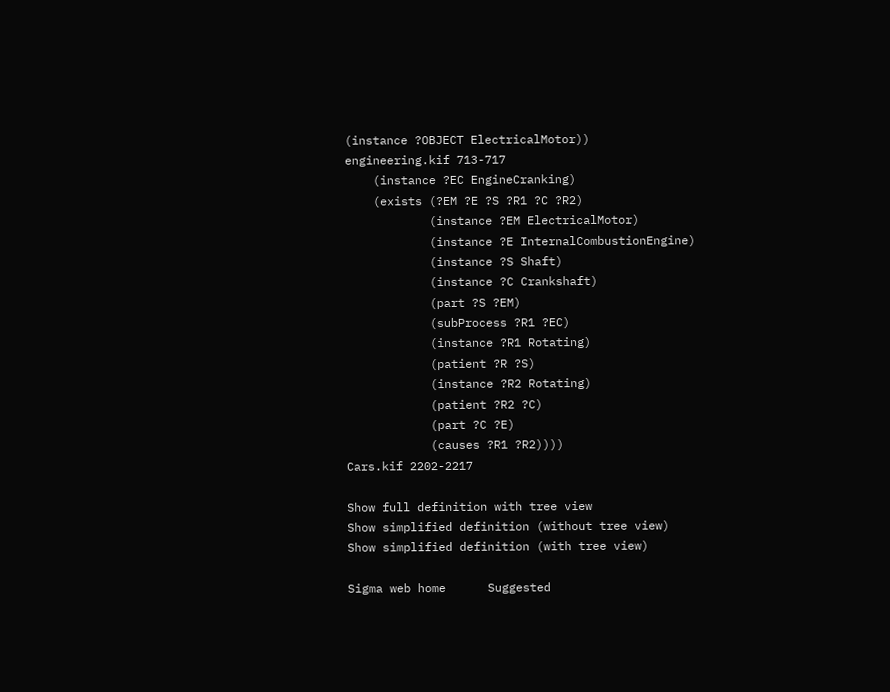(instance ?OBJECT ElectricalMotor))
engineering.kif 713-717
    (instance ?EC EngineCranking)
    (exists (?EM ?E ?S ?R1 ?C ?R2)
            (instance ?EM ElectricalMotor)
            (instance ?E InternalCombustionEngine)
            (instance ?S Shaft)
            (instance ?C Crankshaft)
            (part ?S ?EM)
            (subProcess ?R1 ?EC)
            (instance ?R1 Rotating)
            (patient ?R ?S)
            (instance ?R2 Rotating)
            (patient ?R2 ?C)
            (part ?C ?E)
            (causes ?R1 ?R2))))
Cars.kif 2202-2217

Show full definition with tree view
Show simplified definition (without tree view)
Show simplified definition (with tree view)

Sigma web home      Suggested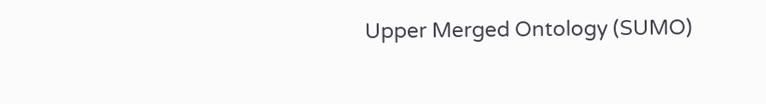Upper Merged Ontology (SUMO)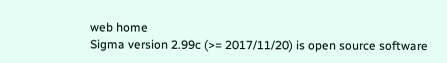web home
Sigma version 2.99c (>= 2017/11/20) is open source software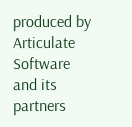produced by Articulate Software and its partners